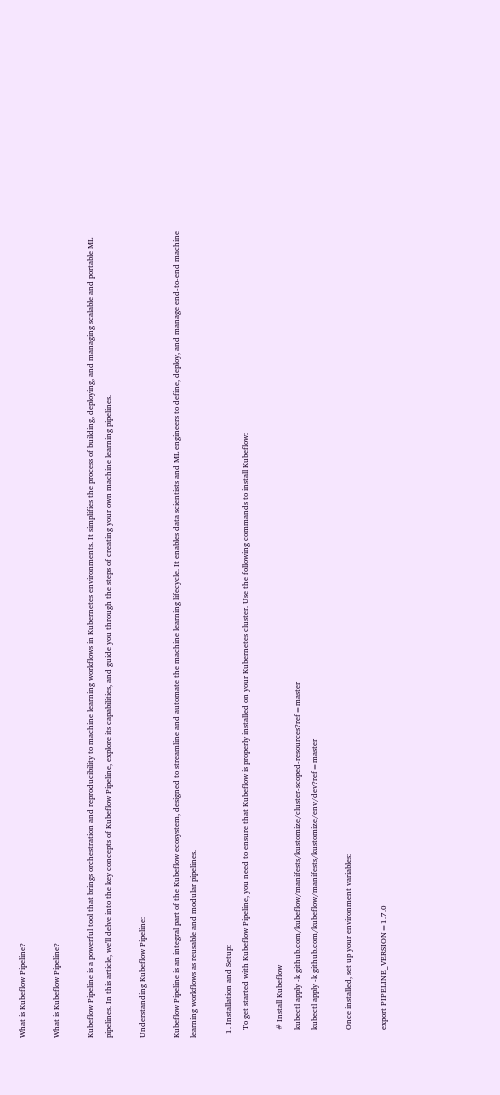What is Kubeflow Pipeline?

What is Kubeflow Pipeline?

Kubeflow Pipeline is a powerful tool that brings orchestration and reproducibility to machine learning workflows in Kubernetes environments. It simplifies the process of building, deploying, and managing scalable and portable ML pipelines. In this article, we'll delve into the key concepts of Kubeflow Pipeline, explore its capabilities, and guide you through the steps of creating your own machine learning pipelines.

Understanding Kubeflow Pipeline:

Kubeflow Pipeline is an integral part of the Kubeflow ecosystem, designed to streamline and automate the machine learning lifecycle. It enables data scientists and ML engineers to define, deploy, and manage end-to-end machine learning workflows as reusable and modular pipelines.

  1. Installation and Setup:
    To get started with Kubeflow Pipeline, you need to ensure that Kubeflow is properly installed on your Kubernetes cluster. Use the following commands to install Kubeflow:

    # Install Kubeflow
    kubectl apply -k github.com/kubeflow/manifests/kustomize/cluster-scoped-resources?ref=master
    kubectl apply -k github.com/kubeflow/manifests/kustomize/env/dev?ref=master

    Once installed, set up your environment variables:

    export PIPELINE_VERSION=1.7.0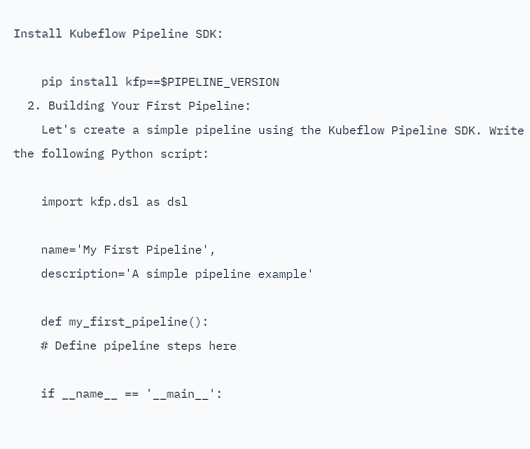Install Kubeflow Pipeline SDK:

    pip install kfp==$PIPELINE_VERSION
  2. Building Your First Pipeline:
    Let's create a simple pipeline using the Kubeflow Pipeline SDK. Write the following Python script:

    import kfp.dsl as dsl

    name='My First Pipeline',
    description='A simple pipeline example'

    def my_first_pipeline():
    # Define pipeline steps here

    if __name__ == '__main__':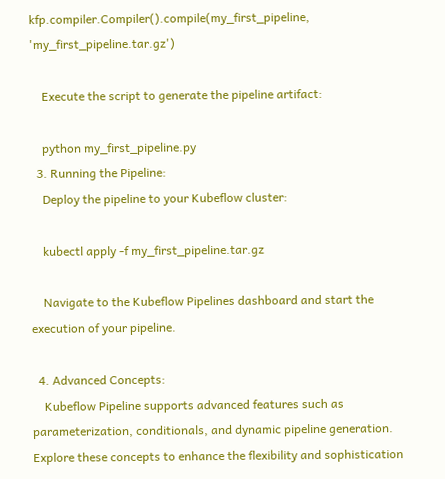kfp.compiler.Compiler().compile(my_first_pipeline, 'my_first_pipeline.tar.gz')

    Execute the script to generate the pipeline artifact:

    python my_first_pipeline.py
  3. Running the Pipeline:
    Deploy the pipeline to your Kubeflow cluster:

    kubectl apply -f my_first_pipeline.tar.gz

    Navigate to the Kubeflow Pipelines dashboard and start the execution of your pipeline.

  4. Advanced Concepts:
    Kubeflow Pipeline supports advanced features such as parameterization, conditionals, and dynamic pipeline generation. Explore these concepts to enhance the flexibility and sophistication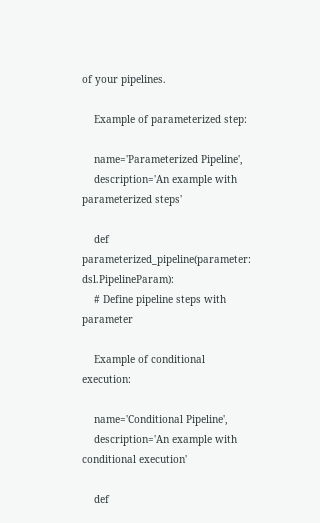of your pipelines.

    Example of parameterized step:

    name='Parameterized Pipeline',
    description='An example with parameterized steps'

    def parameterized_pipeline(parameter: dsl.PipelineParam):
    # Define pipeline steps with parameter

    Example of conditional execution:

    name='Conditional Pipeline',
    description='An example with conditional execution'

    def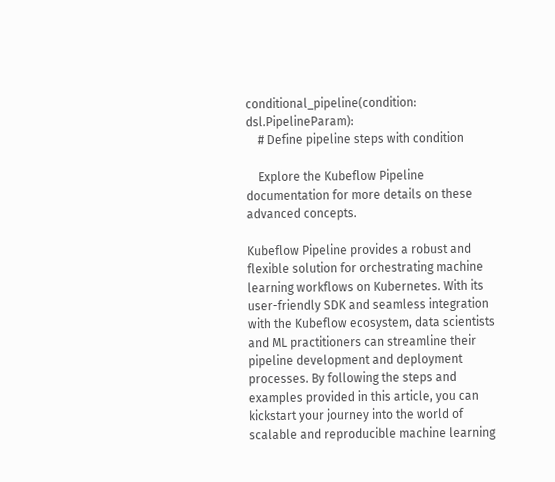conditional_pipeline(condition: dsl.PipelineParam):
    # Define pipeline steps with condition

    Explore the Kubeflow Pipeline documentation for more details on these advanced concepts.

Kubeflow Pipeline provides a robust and flexible solution for orchestrating machine learning workflows on Kubernetes. With its user-friendly SDK and seamless integration with the Kubeflow ecosystem, data scientists and ML practitioners can streamline their pipeline development and deployment processes. By following the steps and examples provided in this article, you can kickstart your journey into the world of scalable and reproducible machine learning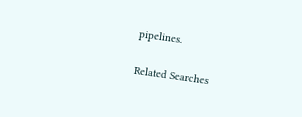pipelines.

Related Searches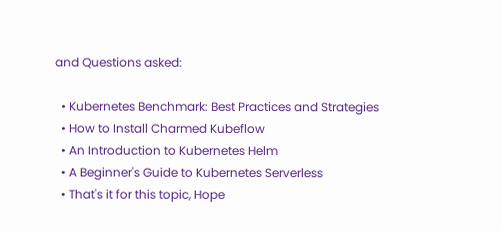and Questions asked:

  • Kubernetes Benchmark: Best Practices and Strategies
  • How to Install Charmed Kubeflow
  • An Introduction to Kubernetes Helm
  • A Beginner's Guide to Kubernetes Serverless
  • That's it for this topic, Hope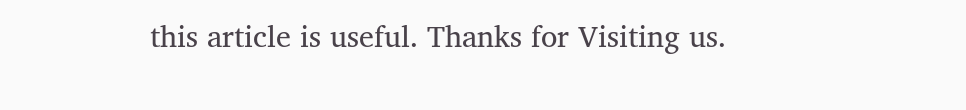this article is useful. Thanks for Visiting us.